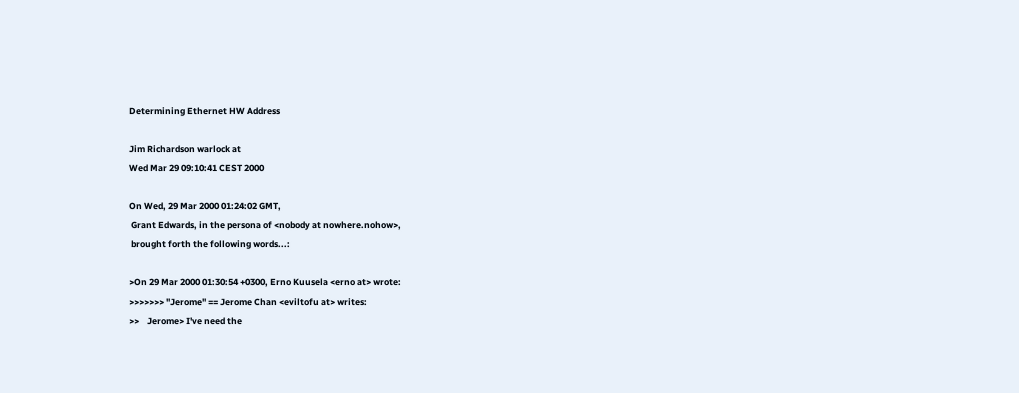Determining Ethernet HW Address

Jim Richardson warlock at
Wed Mar 29 09:10:41 CEST 2000

On Wed, 29 Mar 2000 01:24:02 GMT,
 Grant Edwards, in the persona of <nobody at nowhere.nohow>,
 brought forth the following words...:

>On 29 Mar 2000 01:30:54 +0300, Erno Kuusela <erno at> wrote:
>>>>>>> "Jerome" == Jerome Chan <eviltofu at> writes:
>>    Jerome> I've need the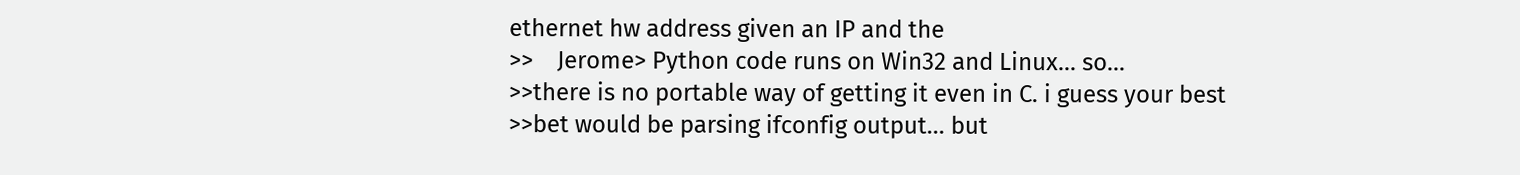ethernet hw address given an IP and the
>>    Jerome> Python code runs on Win32 and Linux... so...
>>there is no portable way of getting it even in C. i guess your best
>>bet would be parsing ifconfig output... but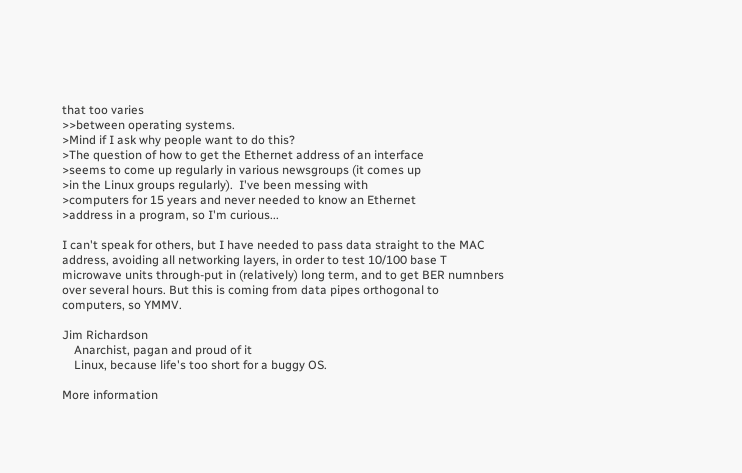that too varies
>>between operating systems.
>Mind if I ask why people want to do this?
>The question of how to get the Ethernet address of an interface
>seems to come up regularly in various newsgroups (it comes up
>in the Linux groups regularly).  I've been messing with
>computers for 15 years and never needed to know an Ethernet
>address in a program, so I'm curious...

I can't speak for others, but I have needed to pass data straight to the MAC
address, avoiding all networking layers, in order to test 10/100 base T
microwave units through-put in (relatively) long term, and to get BER numnbers
over several hours. But this is coming from data pipes orthogonal to
computers, so YMMV.

Jim Richardson
    Anarchist, pagan and proud of it
    Linux, because life's too short for a buggy OS.

More information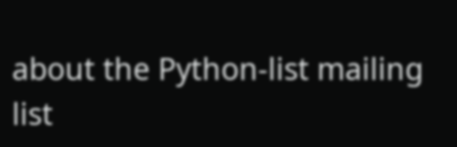about the Python-list mailing list